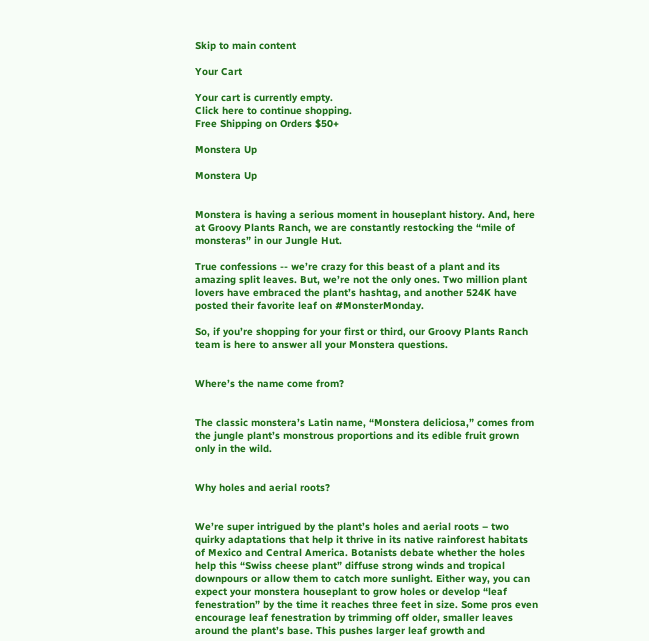Skip to main content

Your Cart

Your cart is currently empty.
Click here to continue shopping.
Free Shipping on Orders $50+

Monstera Up

Monstera Up


Monstera is having a serious moment in houseplant history. And, here at Groovy Plants Ranch, we are constantly restocking the “mile of monsteras” in our Jungle Hut.

True confessions -- we’re crazy for this beast of a plant and its amazing split leaves. But, we’re not the only ones. Two million plant lovers have embraced the plant’s hashtag, and another 524K have posted their favorite leaf on #MonsterMonday.

So, if you’re shopping for your first or third, our Groovy Plants Ranch team is here to answer all your Monstera questions.


Where’s the name come from?


The classic monstera’s Latin name, “Monstera deliciosa,” comes from the jungle plant’s monstrous proportions and its edible fruit grown only in the wild.


Why holes and aerial roots?


We’re super intrigued by the plant’s holes and aerial roots – two quirky adaptations that help it thrive in its native rainforest habitats of Mexico and Central America. Botanists debate whether the holes help this “Swiss cheese plant” diffuse strong winds and tropical downpours or allow them to catch more sunlight. Either way, you can expect your monstera houseplant to grow holes or develop “leaf fenestration” by the time it reaches three feet in size. Some pros even encourage leaf fenestration by trimming off older, smaller leaves around the plant’s base. This pushes larger leaf growth and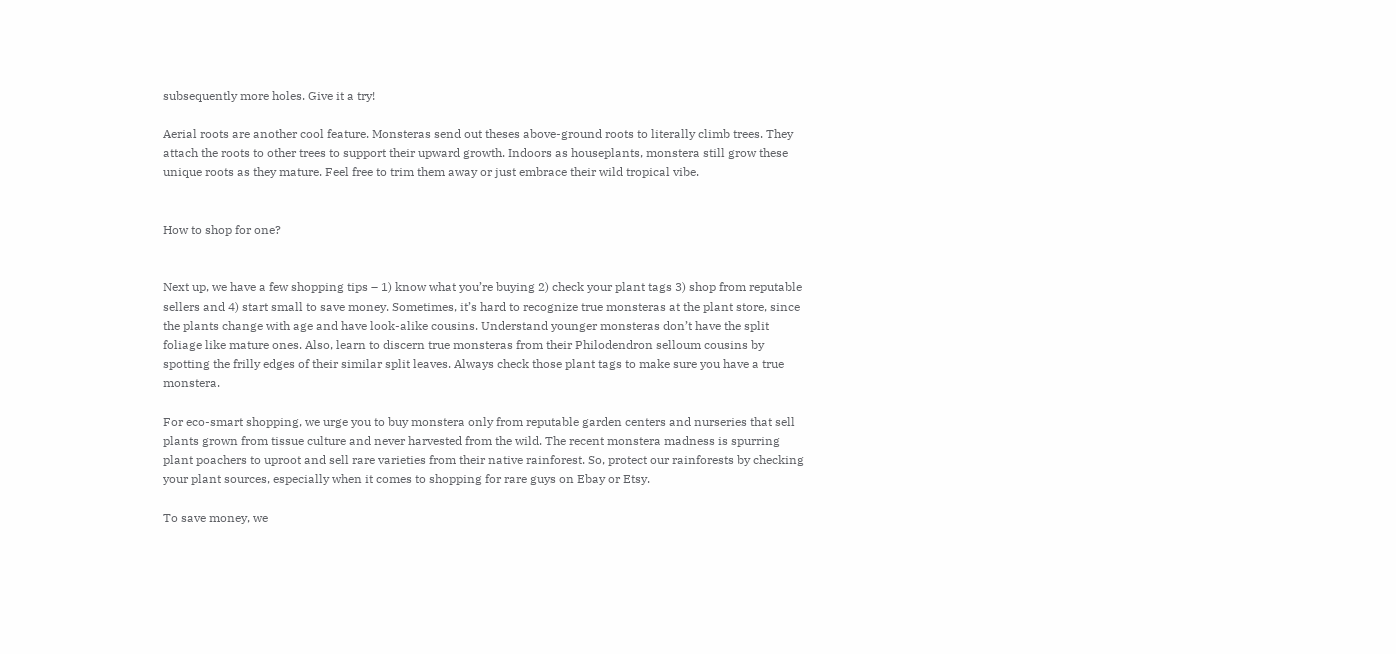subsequently more holes. Give it a try!

Aerial roots are another cool feature. Monsteras send out theses above-ground roots to literally climb trees. They attach the roots to other trees to support their upward growth. Indoors as houseplants, monstera still grow these unique roots as they mature. Feel free to trim them away or just embrace their wild tropical vibe.


How to shop for one?


Next up, we have a few shopping tips – 1) know what you’re buying 2) check your plant tags 3) shop from reputable sellers and 4) start small to save money. Sometimes, it’s hard to recognize true monsteras at the plant store, since the plants change with age and have look-alike cousins. Understand younger monsteras don’t have the split foliage like mature ones. Also, learn to discern true monsteras from their Philodendron selloum cousins by spotting the frilly edges of their similar split leaves. Always check those plant tags to make sure you have a true monstera.

For eco-smart shopping, we urge you to buy monstera only from reputable garden centers and nurseries that sell plants grown from tissue culture and never harvested from the wild. The recent monstera madness is spurring plant poachers to uproot and sell rare varieties from their native rainforest. So, protect our rainforests by checking your plant sources, especially when it comes to shopping for rare guys on Ebay or Etsy.

To save money, we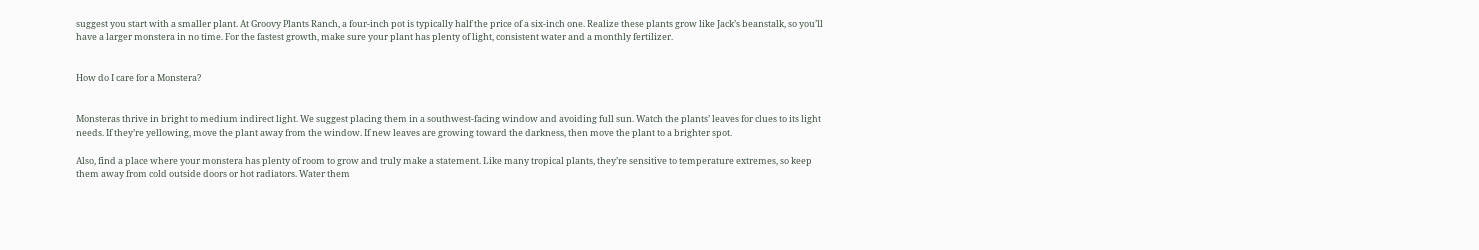suggest you start with a smaller plant. At Groovy Plants Ranch, a four-inch pot is typically half the price of a six-inch one. Realize these plants grow like Jack’s beanstalk, so you’ll have a larger monstera in no time. For the fastest growth, make sure your plant has plenty of light, consistent water and a monthly fertilizer.


How do I care for a Monstera?


Monsteras thrive in bright to medium indirect light. We suggest placing them in a southwest-facing window and avoiding full sun. Watch the plants’ leaves for clues to its light needs. If they’re yellowing, move the plant away from the window. If new leaves are growing toward the darkness, then move the plant to a brighter spot.

Also, find a place where your monstera has plenty of room to grow and truly make a statement. Like many tropical plants, they’re sensitive to temperature extremes, so keep them away from cold outside doors or hot radiators. Water them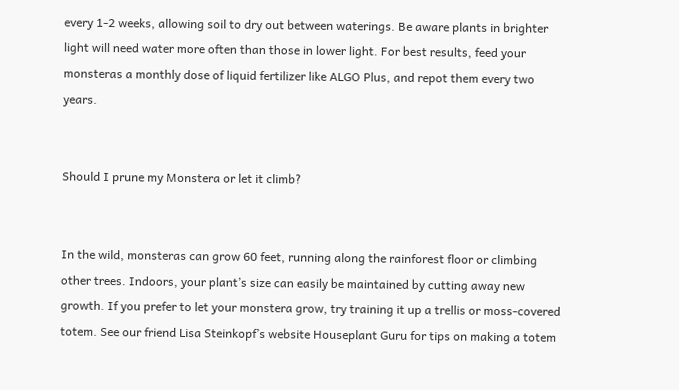every 1-2 weeks, allowing soil to dry out between waterings. Be aware plants in brighter light will need water more often than those in lower light. For best results, feed your monsteras a monthly dose of liquid fertilizer like ALGO Plus, and repot them every two years.


Should I prune my Monstera or let it climb?


In the wild, monsteras can grow 60 feet, running along the rainforest floor or climbing other trees. Indoors, your plant’s size can easily be maintained by cutting away new growth. If you prefer to let your monstera grow, try training it up a trellis or moss-covered totem. See our friend Lisa Steinkopf’s website Houseplant Guru for tips on making a totem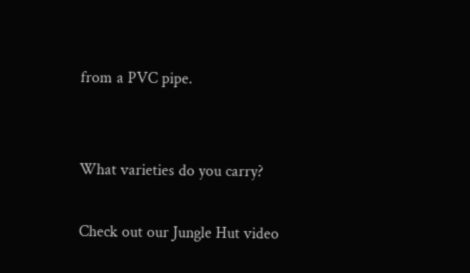from a PVC pipe.


What varieties do you carry?

Check out our Jungle Hut video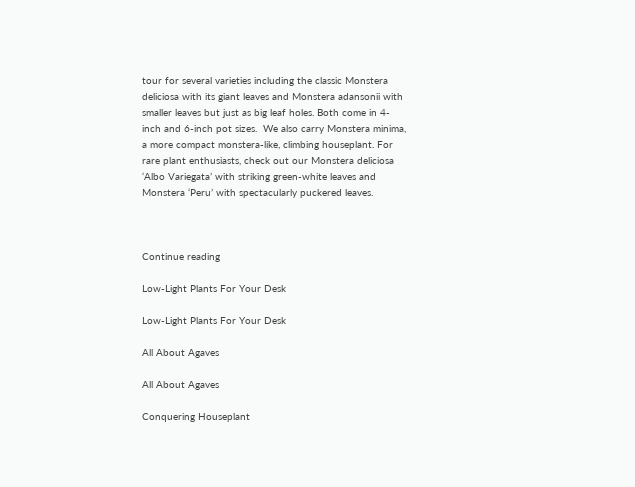tour for several varieties including the classic Monstera deliciosa with its giant leaves and Monstera adansonii with smaller leaves but just as big leaf holes. Both come in 4-inch and 6-inch pot sizes.  We also carry Monstera minima, a more compact monstera-like, climbing houseplant. For rare plant enthusiasts, check out our Monstera deliciosa ‘Albo Variegata’ with striking green-white leaves and Monstera ‘Peru’ with spectacularly puckered leaves.



Continue reading

Low-Light Plants For Your Desk

Low-Light Plants For Your Desk

All About Agaves

All About Agaves

Conquering Houseplant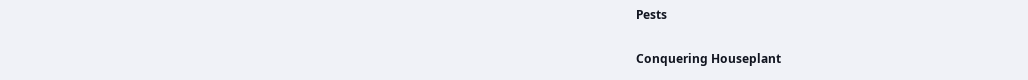Pests

Conquering Houseplant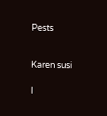Pests


Karen susi

I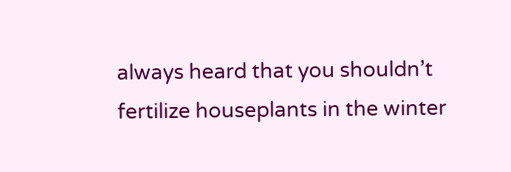always heard that you shouldn’t fertilize houseplants in the winter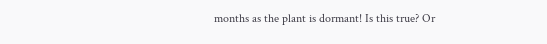months as the plant is dormant! Is this true? Or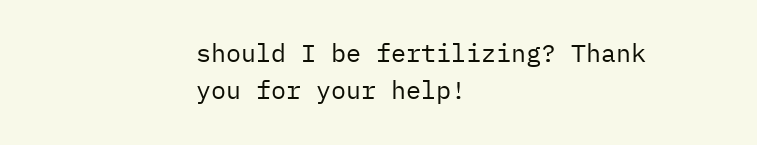should I be fertilizing? Thank you for your help!